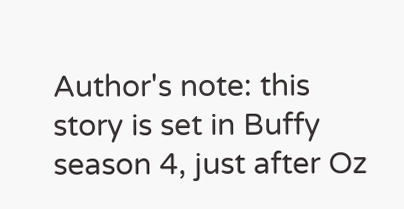Author's note: this story is set in Buffy season 4, just after Oz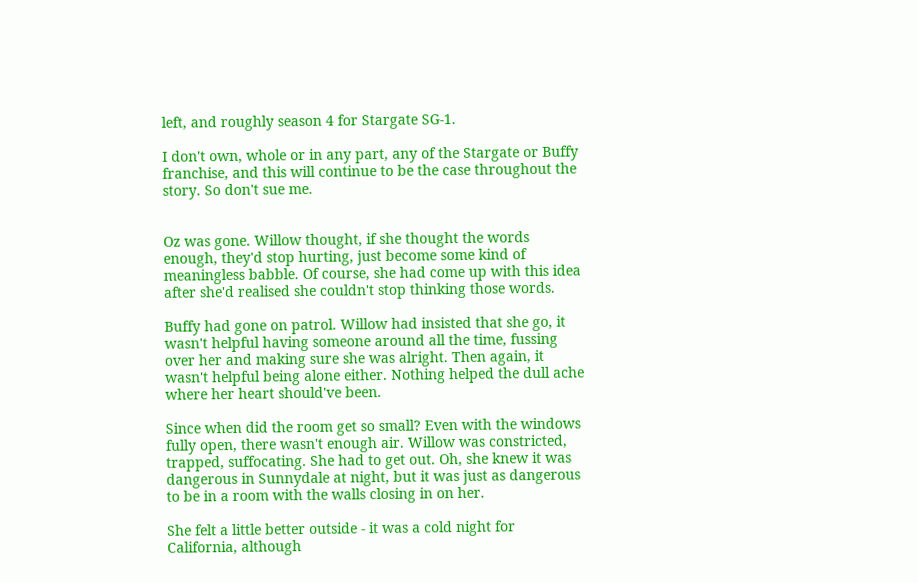left, and roughly season 4 for Stargate SG-1.

I don't own, whole or in any part, any of the Stargate or Buffy franchise, and this will continue to be the case throughout the story. So don't sue me.


Oz was gone. Willow thought, if she thought the words enough, they'd stop hurting, just become some kind of meaningless babble. Of course, she had come up with this idea after she'd realised she couldn't stop thinking those words.

Buffy had gone on patrol. Willow had insisted that she go, it wasn't helpful having someone around all the time, fussing over her and making sure she was alright. Then again, it wasn't helpful being alone either. Nothing helped the dull ache where her heart should've been.

Since when did the room get so small? Even with the windows fully open, there wasn't enough air. Willow was constricted, trapped, suffocating. She had to get out. Oh, she knew it was dangerous in Sunnydale at night, but it was just as dangerous to be in a room with the walls closing in on her.

She felt a little better outside - it was a cold night for California, although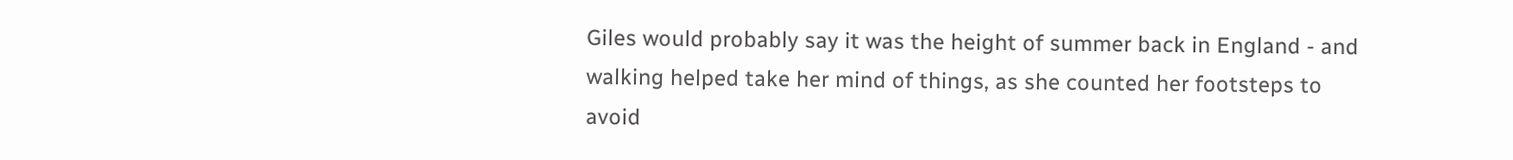Giles would probably say it was the height of summer back in England - and walking helped take her mind of things, as she counted her footsteps to avoid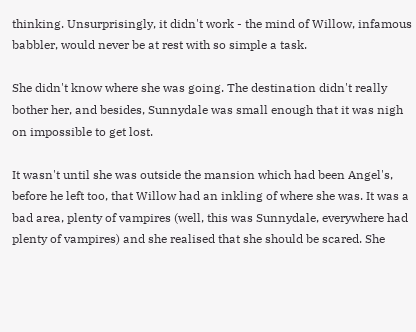thinking. Unsurprisingly, it didn't work - the mind of Willow, infamous babbler, would never be at rest with so simple a task.

She didn't know where she was going. The destination didn't really bother her, and besides, Sunnydale was small enough that it was nigh on impossible to get lost.

It wasn't until she was outside the mansion which had been Angel's, before he left too, that Willow had an inkling of where she was. It was a bad area, plenty of vampires (well, this was Sunnydale, everywhere had plenty of vampires) and she realised that she should be scared. She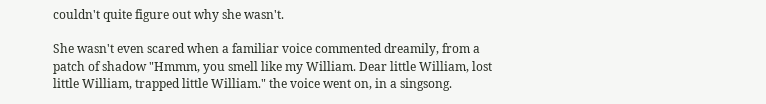couldn't quite figure out why she wasn't.

She wasn't even scared when a familiar voice commented dreamily, from a patch of shadow "Hmmm, you smell like my William. Dear little William, lost little William, trapped little William." the voice went on, in a singsong.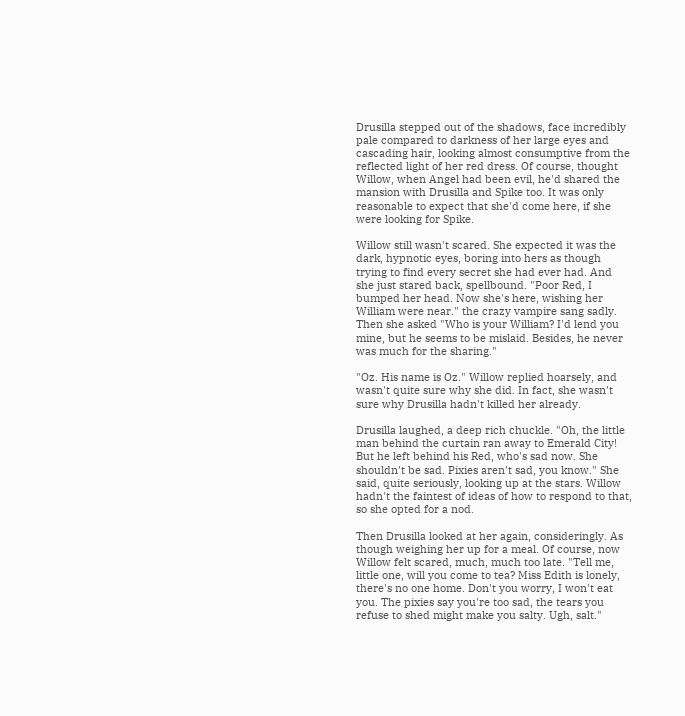Drusilla stepped out of the shadows, face incredibly pale compared to darkness of her large eyes and cascading hair, looking almost consumptive from the reflected light of her red dress. Of course, thought Willow, when Angel had been evil, he'd shared the mansion with Drusilla and Spike too. It was only reasonable to expect that she'd come here, if she were looking for Spike.

Willow still wasn't scared. She expected it was the dark, hypnotic eyes, boring into hers as though trying to find every secret she had ever had. And she just stared back, spellbound. "Poor Red, I bumped her head. Now she's here, wishing her William were near." the crazy vampire sang sadly. Then she asked "Who is your William? I'd lend you mine, but he seems to be mislaid. Besides, he never was much for the sharing."

"Oz. His name is Oz." Willow replied hoarsely, and wasn't quite sure why she did. In fact, she wasn't sure why Drusilla hadn't killed her already.

Drusilla laughed, a deep rich chuckle. "Oh, the little man behind the curtain ran away to Emerald City! But he left behind his Red, who's sad now. She shouldn't be sad. Pixies aren't sad, you know." She said, quite seriously, looking up at the stars. Willow hadn't the faintest of ideas of how to respond to that, so she opted for a nod.

Then Drusilla looked at her again, consideringly. As though weighing her up for a meal. Of course, now Willow felt scared, much, much too late. "Tell me, little one, will you come to tea? Miss Edith is lonely, there's no one home. Don't you worry, I won't eat you. The pixies say you're too sad, the tears you refuse to shed might make you salty. Ugh, salt."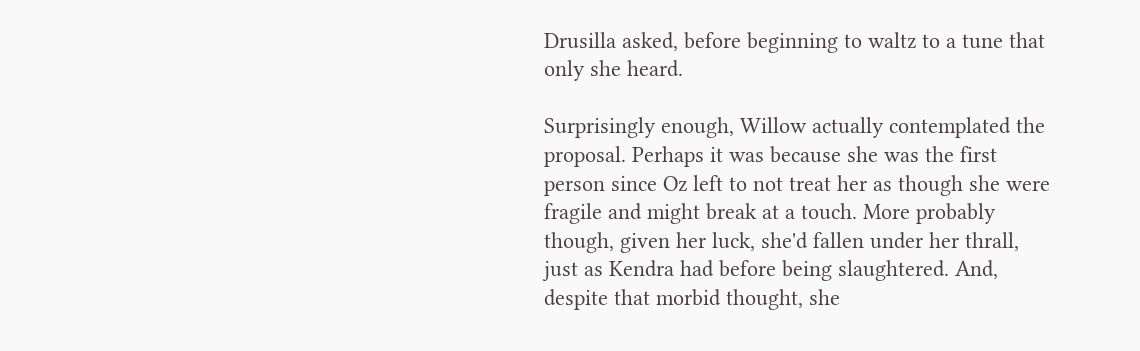Drusilla asked, before beginning to waltz to a tune that only she heard.

Surprisingly enough, Willow actually contemplated the proposal. Perhaps it was because she was the first person since Oz left to not treat her as though she were fragile and might break at a touch. More probably though, given her luck, she'd fallen under her thrall, just as Kendra had before being slaughtered. And, despite that morbid thought, she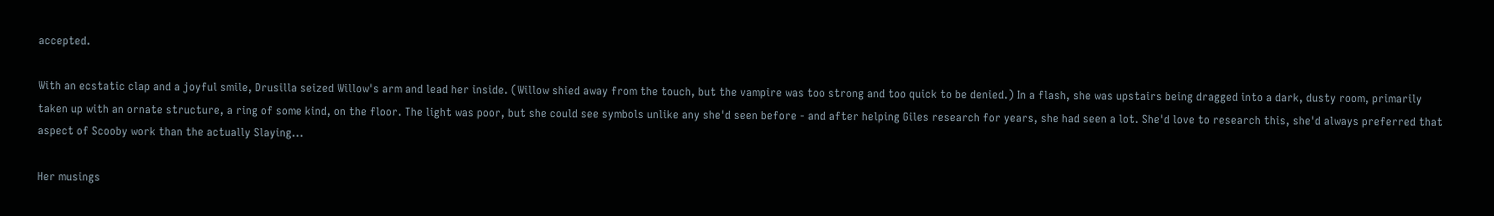accepted.

With an ecstatic clap and a joyful smile, Drusilla seized Willow's arm and lead her inside. (Willow shied away from the touch, but the vampire was too strong and too quick to be denied.) In a flash, she was upstairs being dragged into a dark, dusty room, primarily taken up with an ornate structure, a ring of some kind, on the floor. The light was poor, but she could see symbols unlike any she'd seen before - and after helping Giles research for years, she had seen a lot. She'd love to research this, she'd always preferred that aspect of Scooby work than the actually Slaying...

Her musings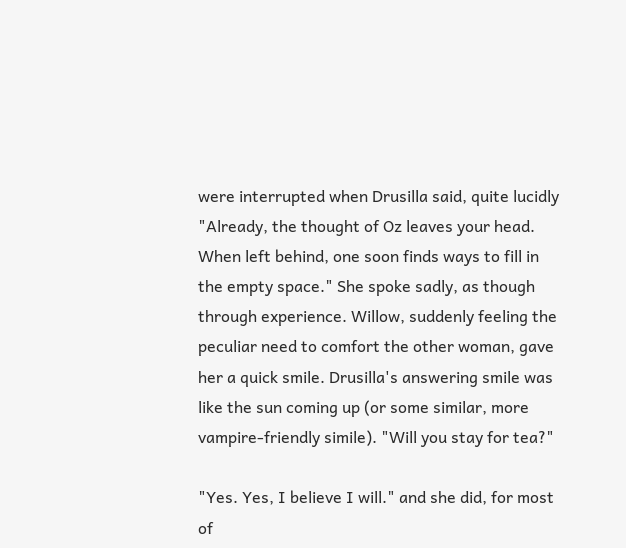were interrupted when Drusilla said, quite lucidly "Already, the thought of Oz leaves your head. When left behind, one soon finds ways to fill in the empty space." She spoke sadly, as though through experience. Willow, suddenly feeling the peculiar need to comfort the other woman, gave her a quick smile. Drusilla's answering smile was like the sun coming up (or some similar, more vampire-friendly simile). "Will you stay for tea?"

"Yes. Yes, I believe I will." and she did, for most of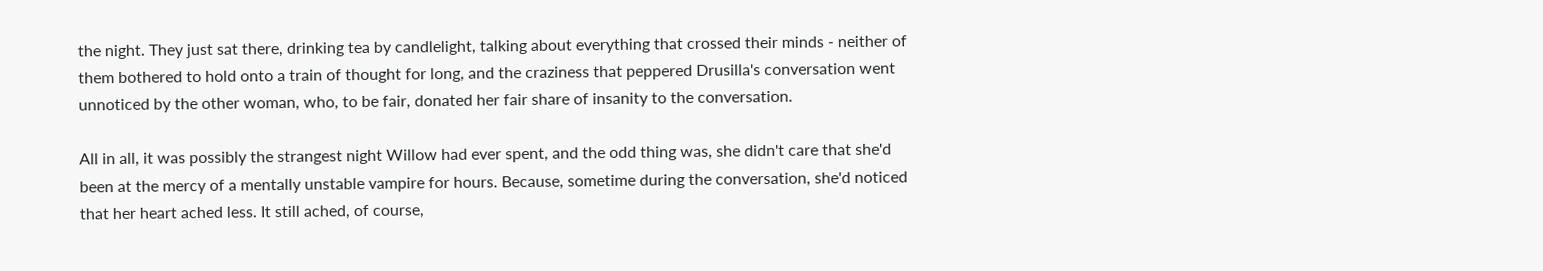the night. They just sat there, drinking tea by candlelight, talking about everything that crossed their minds - neither of them bothered to hold onto a train of thought for long, and the craziness that peppered Drusilla's conversation went unnoticed by the other woman, who, to be fair, donated her fair share of insanity to the conversation.

All in all, it was possibly the strangest night Willow had ever spent, and the odd thing was, she didn't care that she'd been at the mercy of a mentally unstable vampire for hours. Because, sometime during the conversation, she'd noticed that her heart ached less. It still ached, of course,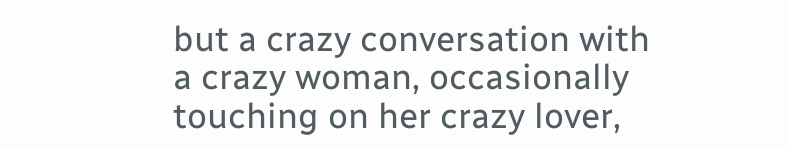but a crazy conversation with a crazy woman, occasionally touching on her crazy lover,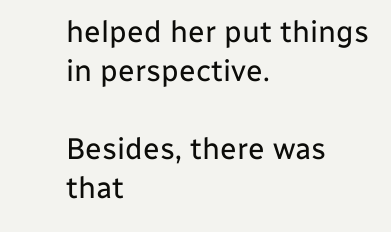helped her put things in perspective.

Besides, there was that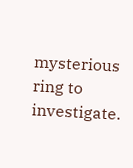mysterious ring to investigate.